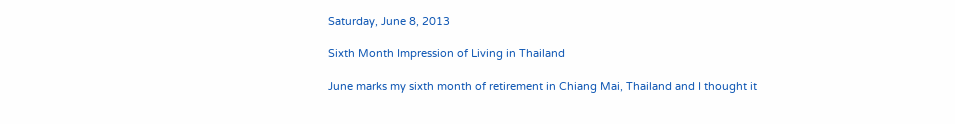Saturday, June 8, 2013

Sixth Month Impression of Living in Thailand

June marks my sixth month of retirement in Chiang Mai, Thailand and I thought it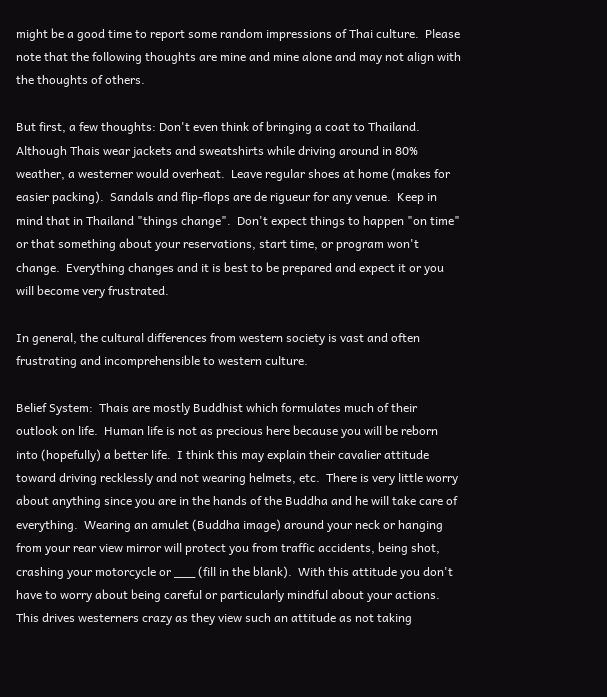might be a good time to report some random impressions of Thai culture.  Please note that the following thoughts are mine and mine alone and may not align with the thoughts of others.

But first, a few thoughts: Don't even think of bringing a coat to Thailand.  Although Thais wear jackets and sweatshirts while driving around in 80% weather, a westerner would overheat.  Leave regular shoes at home (makes for easier packing).  Sandals and flip-flops are de rigueur for any venue.  Keep in mind that in Thailand "things change".  Don't expect things to happen "on time" or that something about your reservations, start time, or program won't change.  Everything changes and it is best to be prepared and expect it or you will become very frustrated.

In general, the cultural differences from western society is vast and often frustrating and incomprehensible to western culture.

Belief System:  Thais are mostly Buddhist which formulates much of their outlook on life.  Human life is not as precious here because you will be reborn into (hopefully) a better life.  I think this may explain their cavalier attitude toward driving recklessly and not wearing helmets, etc.  There is very little worry about anything since you are in the hands of the Buddha and he will take care of everything.  Wearing an amulet (Buddha image) around your neck or hanging from your rear view mirror will protect you from traffic accidents, being shot, crashing your motorcycle or ___ (fill in the blank).  With this attitude you don't have to worry about being careful or particularly mindful about your actions.  This drives westerners crazy as they view such an attitude as not taking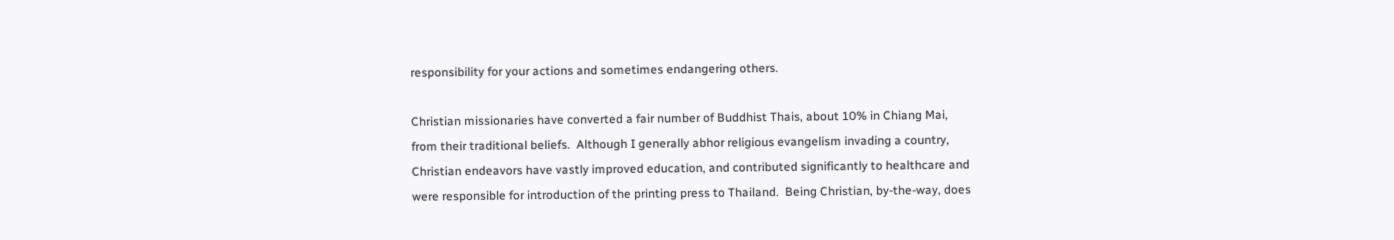responsibility for your actions and sometimes endangering others.

Christian missionaries have converted a fair number of Buddhist Thais, about 10% in Chiang Mai, from their traditional beliefs.  Although I generally abhor religious evangelism invading a country, Christian endeavors have vastly improved education, and contributed significantly to healthcare and were responsible for introduction of the printing press to Thailand.  Being Christian, by-the-way, does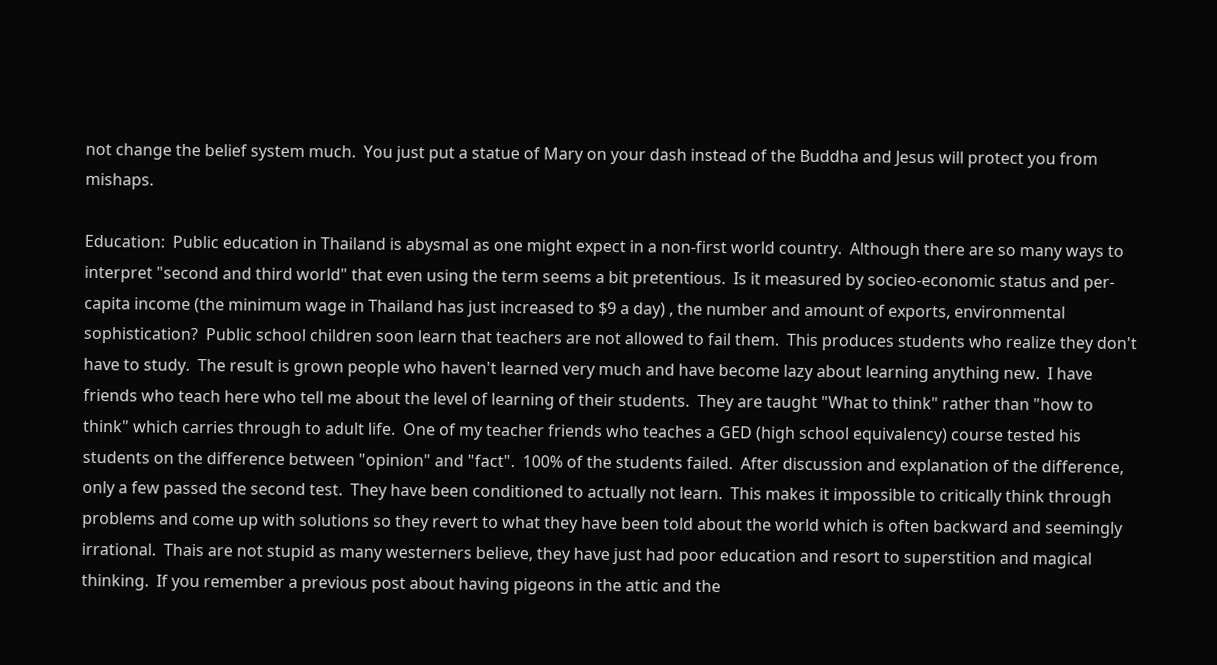not change the belief system much.  You just put a statue of Mary on your dash instead of the Buddha and Jesus will protect you from mishaps.

Education:  Public education in Thailand is abysmal as one might expect in a non-first world country.  Although there are so many ways to interpret "second and third world" that even using the term seems a bit pretentious.  Is it measured by socieo-economic status and per-capita income (the minimum wage in Thailand has just increased to $9 a day) , the number and amount of exports, environmental sophistication?  Public school children soon learn that teachers are not allowed to fail them.  This produces students who realize they don't have to study.  The result is grown people who haven't learned very much and have become lazy about learning anything new.  I have friends who teach here who tell me about the level of learning of their students.  They are taught "What to think" rather than "how to think" which carries through to adult life.  One of my teacher friends who teaches a GED (high school equivalency) course tested his students on the difference between "opinion" and "fact".  100% of the students failed.  After discussion and explanation of the difference, only a few passed the second test.  They have been conditioned to actually not learn.  This makes it impossible to critically think through  problems and come up with solutions so they revert to what they have been told about the world which is often backward and seemingly irrational.  Thais are not stupid as many westerners believe, they have just had poor education and resort to superstition and magical thinking.  If you remember a previous post about having pigeons in the attic and the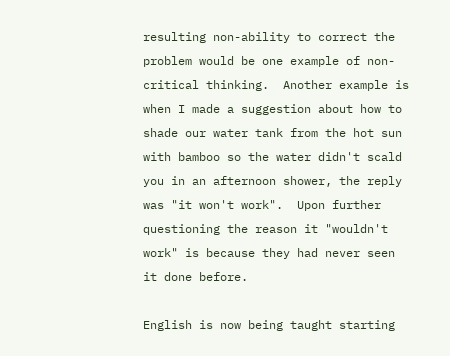resulting non-ability to correct the problem would be one example of non-critical thinking.  Another example is when I made a suggestion about how to shade our water tank from the hot sun with bamboo so the water didn't scald you in an afternoon shower, the reply was "it won't work".  Upon further questioning the reason it "wouldn't work" is because they had never seen it done before.

English is now being taught starting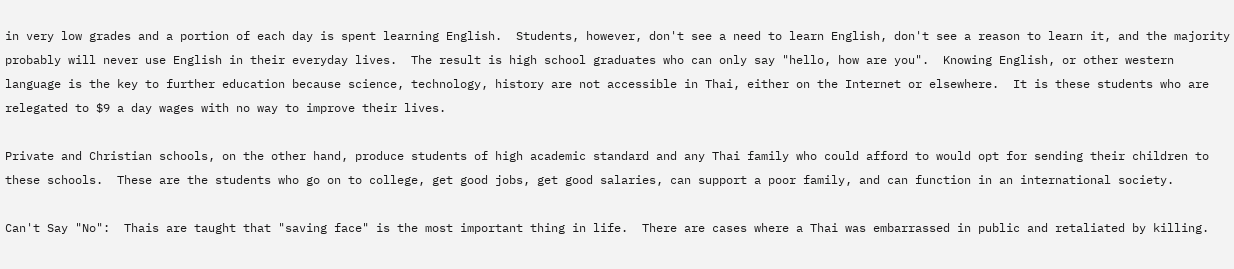in very low grades and a portion of each day is spent learning English.  Students, however, don't see a need to learn English, don't see a reason to learn it, and the majority probably will never use English in their everyday lives.  The result is high school graduates who can only say "hello, how are you".  Knowing English, or other western language is the key to further education because science, technology, history are not accessible in Thai, either on the Internet or elsewhere.  It is these students who are relegated to $9 a day wages with no way to improve their lives.

Private and Christian schools, on the other hand, produce students of high academic standard and any Thai family who could afford to would opt for sending their children to these schools.  These are the students who go on to college, get good jobs, get good salaries, can support a poor family, and can function in an international society.

Can't Say "No":  Thais are taught that "saving face" is the most important thing in life.  There are cases where a Thai was embarrassed in public and retaliated by killing.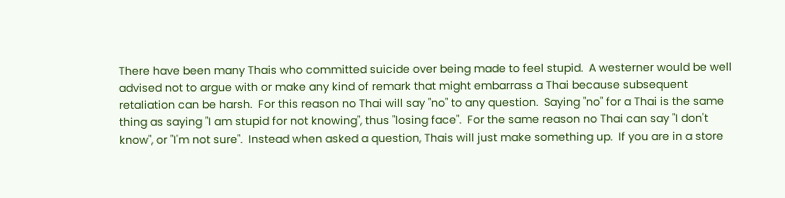There have been many Thais who committed suicide over being made to feel stupid.  A westerner would be well advised not to argue with or make any kind of remark that might embarrass a Thai because subsequent retaliation can be harsh.  For this reason no Thai will say "no" to any question.  Saying "no" for a Thai is the same thing as saying "I am stupid for not knowing", thus "losing face".  For the same reason no Thai can say "I don't know", or "I'm not sure".  Instead when asked a question, Thais will just make something up.  If you are in a store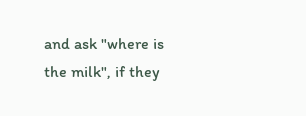and ask "where is the milk", if they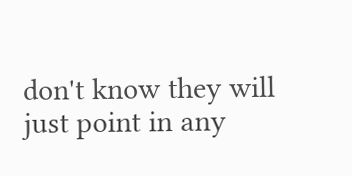don't know they will just point in any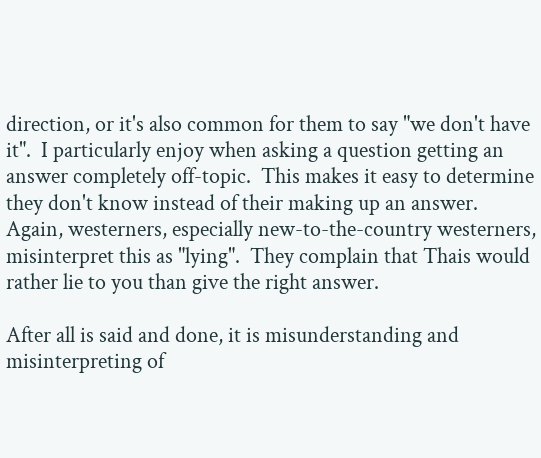direction, or it's also common for them to say "we don't have it".  I particularly enjoy when asking a question getting an answer completely off-topic.  This makes it easy to determine they don't know instead of their making up an answer.  Again, westerners, especially new-to-the-country westerners, misinterpret this as "lying".  They complain that Thais would rather lie to you than give the right answer.

After all is said and done, it is misunderstanding and misinterpreting of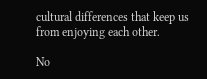cultural differences that keep us from enjoying each other.

No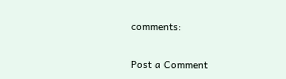comments:

Post a Comment